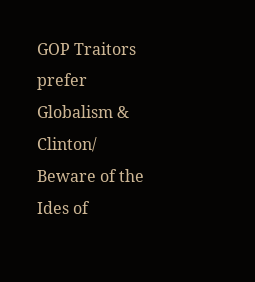GOP Traitors prefer Globalism & Clinton/ Beware of the Ides of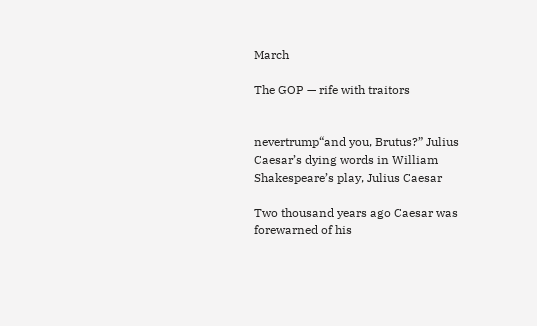March

The GOP — rife with traitors


nevertrump“and you, Brutus?” Julius Caesar’s dying words in William Shakespeare’s play, Julius Caesar

Two thousand years ago Caesar was forewarned of his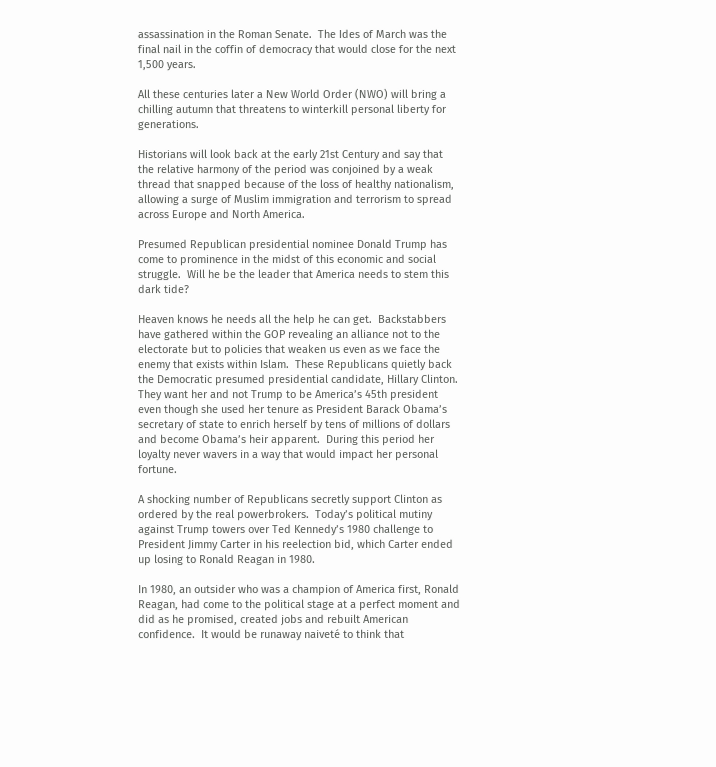assassination in the Roman Senate.  The Ides of March was the final nail in the coffin of democracy that would close for the next 1,500 years.

All these centuries later a New World Order (NWO) will bring a chilling autumn that threatens to winterkill personal liberty for generations.

Historians will look back at the early 21st Century and say that the relative harmony of the period was conjoined by a weak thread that snapped because of the loss of healthy nationalism, allowing a surge of Muslim immigration and terrorism to spread across Europe and North America.

Presumed Republican presidential nominee Donald Trump has come to prominence in the midst of this economic and social struggle.  Will he be the leader that America needs to stem this dark tide?

Heaven knows he needs all the help he can get.  Backstabbers have gathered within the GOP revealing an alliance not to the electorate but to policies that weaken us even as we face the enemy that exists within Islam.  These Republicans quietly back the Democratic presumed presidential candidate, Hillary Clinton.  They want her and not Trump to be America’s 45th president even though she used her tenure as President Barack Obama’s secretary of state to enrich herself by tens of millions of dollars and become Obama’s heir apparent.  During this period her loyalty never wavers in a way that would impact her personal fortune.

A shocking number of Republicans secretly support Clinton as ordered by the real powerbrokers.  Today’s political mutiny against Trump towers over Ted Kennedy’s 1980 challenge to President Jimmy Carter in his reelection bid, which Carter ended up losing to Ronald Reagan in 1980.

In 1980, an outsider who was a champion of America first, Ronald Reagan, had come to the political stage at a perfect moment and did as he promised, created jobs and rebuilt American confidence.  It would be runaway naiveté to think that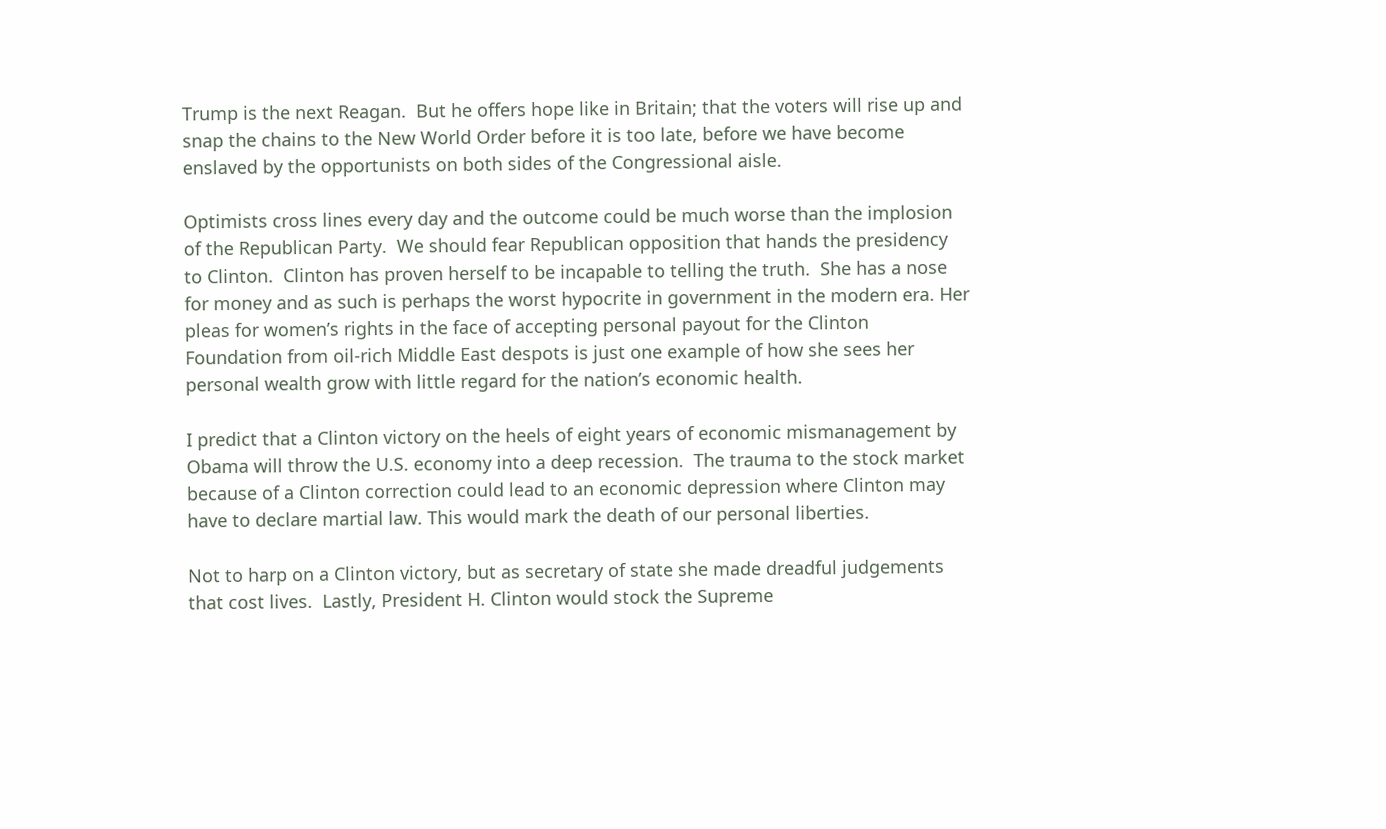Trump is the next Reagan.  But he offers hope like in Britain; that the voters will rise up and snap the chains to the New World Order before it is too late, before we have become enslaved by the opportunists on both sides of the Congressional aisle.

Optimists cross lines every day and the outcome could be much worse than the implosion of the Republican Party.  We should fear Republican opposition that hands the presidency to Clinton.  Clinton has proven herself to be incapable to telling the truth.  She has a nose for money and as such is perhaps the worst hypocrite in government in the modern era. Her pleas for women’s rights in the face of accepting personal payout for the Clinton Foundation from oil-rich Middle East despots is just one example of how she sees her personal wealth grow with little regard for the nation’s economic health.

I predict that a Clinton victory on the heels of eight years of economic mismanagement by Obama will throw the U.S. economy into a deep recession.  The trauma to the stock market because of a Clinton correction could lead to an economic depression where Clinton may have to declare martial law. This would mark the death of our personal liberties.

Not to harp on a Clinton victory, but as secretary of state she made dreadful judgements that cost lives.  Lastly, President H. Clinton would stock the Supreme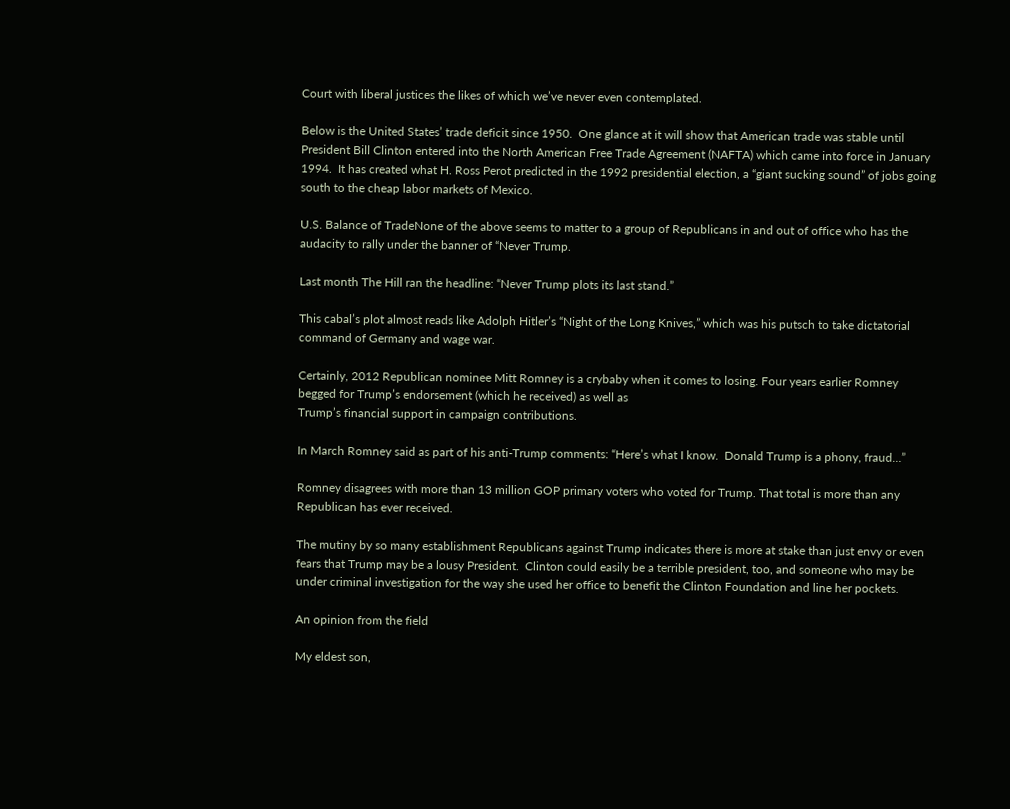Court with liberal justices the likes of which we’ve never even contemplated.

Below is the United States’ trade deficit since 1950.  One glance at it will show that American trade was stable until President Bill Clinton entered into the North American Free Trade Agreement (NAFTA) which came into force in January 1994.  It has created what H. Ross Perot predicted in the 1992 presidential election, a “giant sucking sound” of jobs going south to the cheap labor markets of Mexico.

U.S. Balance of TradeNone of the above seems to matter to a group of Republicans in and out of office who has the audacity to rally under the banner of “Never Trump.

Last month The Hill ran the headline: “Never Trump plots its last stand.”

This cabal’s plot almost reads like Adolph Hitler’s “Night of the Long Knives,” which was his putsch to take dictatorial command of Germany and wage war.

Certainly, 2012 Republican nominee Mitt Romney is a crybaby when it comes to losing. Four years earlier Romney begged for Trump’s endorsement (which he received) as well as
Trump’s financial support in campaign contributions.

In March Romney said as part of his anti-Trump comments: “Here’s what I know.  Donald Trump is a phony, fraud…”

Romney disagrees with more than 13 million GOP primary voters who voted for Trump. That total is more than any Republican has ever received.

The mutiny by so many establishment Republicans against Trump indicates there is more at stake than just envy or even fears that Trump may be a lousy President.  Clinton could easily be a terrible president, too, and someone who may be under criminal investigation for the way she used her office to benefit the Clinton Foundation and line her pockets.

An opinion from the field

My eldest son,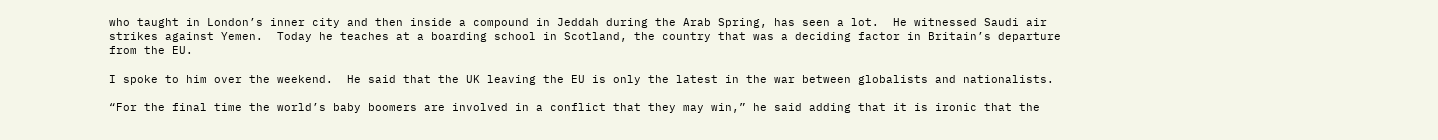who taught in London’s inner city and then inside a compound in Jeddah during the Arab Spring, has seen a lot.  He witnessed Saudi air strikes against Yemen.  Today he teaches at a boarding school in Scotland, the country that was a deciding factor in Britain’s departure from the EU.

I spoke to him over the weekend.  He said that the UK leaving the EU is only the latest in the war between globalists and nationalists.

“For the final time the world’s baby boomers are involved in a conflict that they may win,” he said adding that it is ironic that the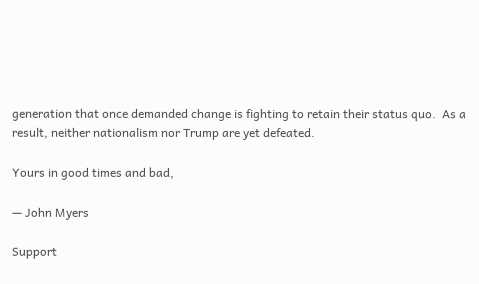generation that once demanded change is fighting to retain their status quo.  As a result, neither nationalism nor Trump are yet defeated.

Yours in good times and bad,

— John Myers

Support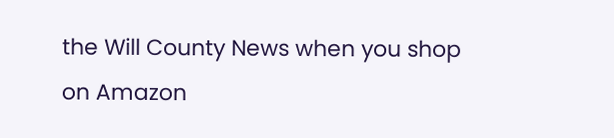the Will County News when you shop on Amazon